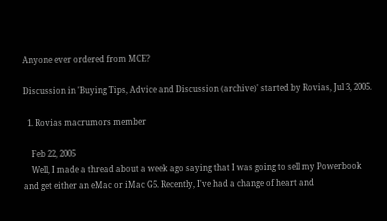Anyone ever ordered from MCE?

Discussion in 'Buying Tips, Advice and Discussion (archive)' started by Rovias, Jul 3, 2005.

  1. Rovias macrumors member

    Feb 22, 2005
    Well, I made a thread about a week ago saying that I was going to sell my Powerbook and get either an eMac or iMac G5. Recently, I've had a change of heart and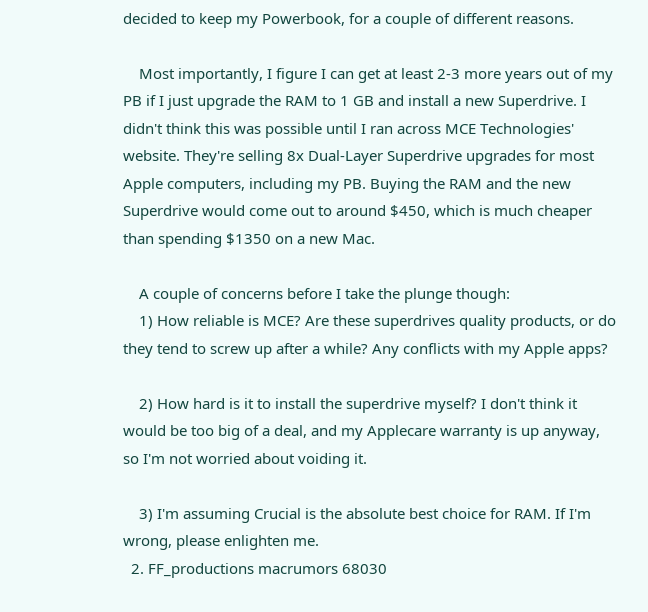decided to keep my Powerbook, for a couple of different reasons.

    Most importantly, I figure I can get at least 2-3 more years out of my PB if I just upgrade the RAM to 1 GB and install a new Superdrive. I didn't think this was possible until I ran across MCE Technologies' website. They're selling 8x Dual-Layer Superdrive upgrades for most Apple computers, including my PB. Buying the RAM and the new Superdrive would come out to around $450, which is much cheaper than spending $1350 on a new Mac.

    A couple of concerns before I take the plunge though:
    1) How reliable is MCE? Are these superdrives quality products, or do they tend to screw up after a while? Any conflicts with my Apple apps?

    2) How hard is it to install the superdrive myself? I don't think it would be too big of a deal, and my Applecare warranty is up anyway, so I'm not worried about voiding it.

    3) I'm assuming Crucial is the absolute best choice for RAM. If I'm wrong, please enlighten me.
  2. FF_productions macrumors 68030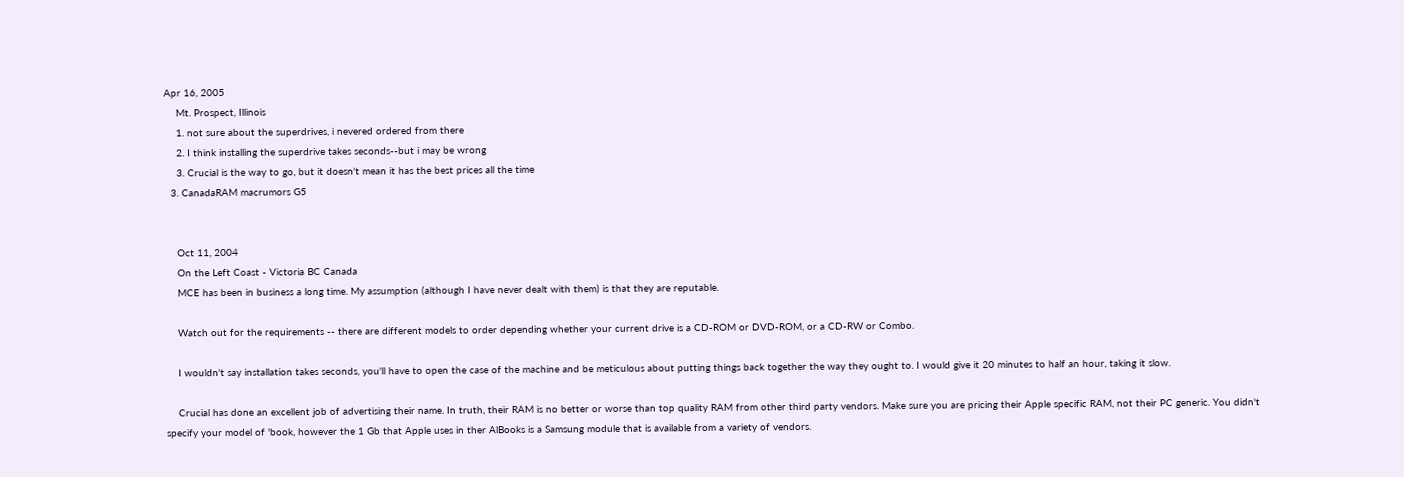Apr 16, 2005
    Mt. Prospect, Illinois
    1. not sure about the superdrives, i nevered ordered from there
    2. I think installing the superdrive takes seconds--but i may be wrong
    3. Crucial is the way to go, but it doesn't mean it has the best prices all the time
  3. CanadaRAM macrumors G5


    Oct 11, 2004
    On the Left Coast - Victoria BC Canada
    MCE has been in business a long time. My assumption (although I have never dealt with them) is that they are reputable.

    Watch out for the requirements -- there are different models to order depending whether your current drive is a CD-ROM or DVD-ROM, or a CD-RW or Combo.

    I wouldn't say installation takes seconds, you'll have to open the case of the machine and be meticulous about putting things back together the way they ought to. I would give it 20 minutes to half an hour, taking it slow.

    Crucial has done an excellent job of advertising their name. In truth, their RAM is no better or worse than top quality RAM from other third party vendors. Make sure you are pricing their Apple specific RAM, not their PC generic. You didn't specify your model of 'book, however the 1 Gb that Apple uses in ther AlBooks is a Samsung module that is available from a variety of vendors.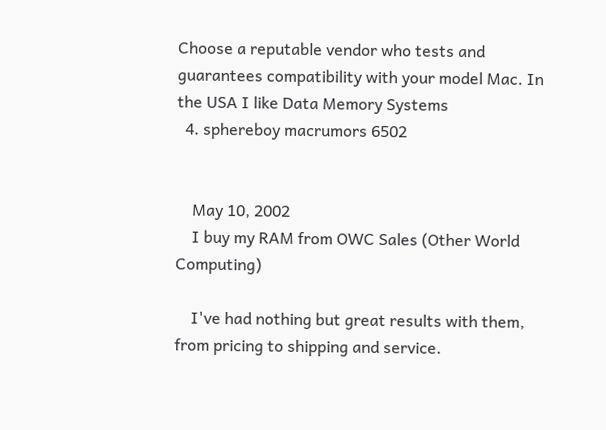Choose a reputable vendor who tests and guarantees compatibility with your model Mac. In the USA I like Data Memory Systems
  4. sphereboy macrumors 6502


    May 10, 2002
    I buy my RAM from OWC Sales (Other World Computing)

    I've had nothing but great results with them, from pricing to shipping and service.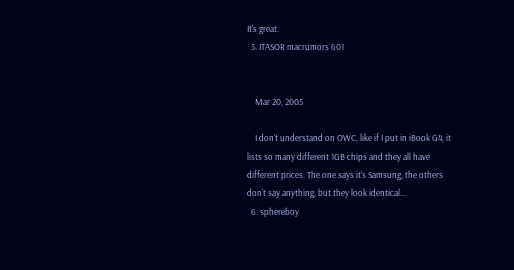It's great.
  5. ITASOR macrumors 601


    Mar 20, 2005

    I don't understand on OWC, like if I put in iBook G4, it lists so many different 1GB chips and they all have different prices. The one says it's Samsung, the others don't say anything, but they look identical...
  6. sphereboy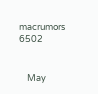macrumors 6502


    May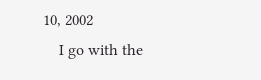10, 2002
    I go with the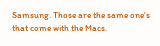Samsung. Those are the same one's that come with the Macs.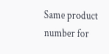Same product number for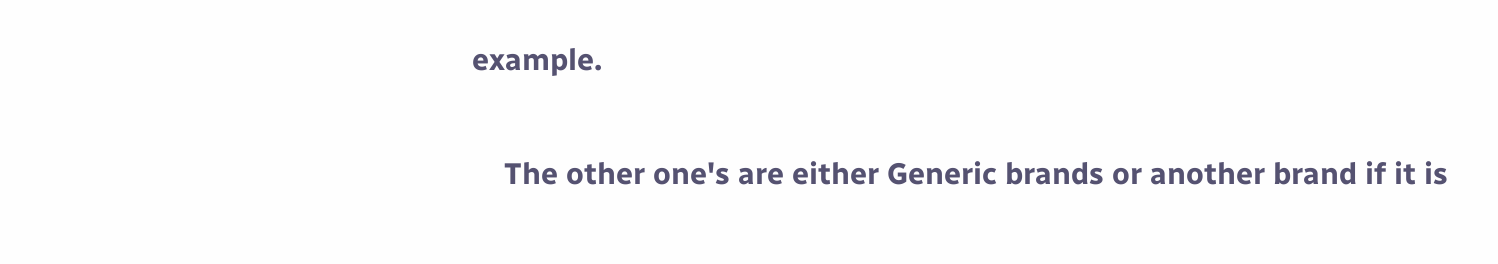example.

    The other one's are either Generic brands or another brand if it is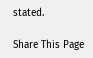stated.

Share This Page